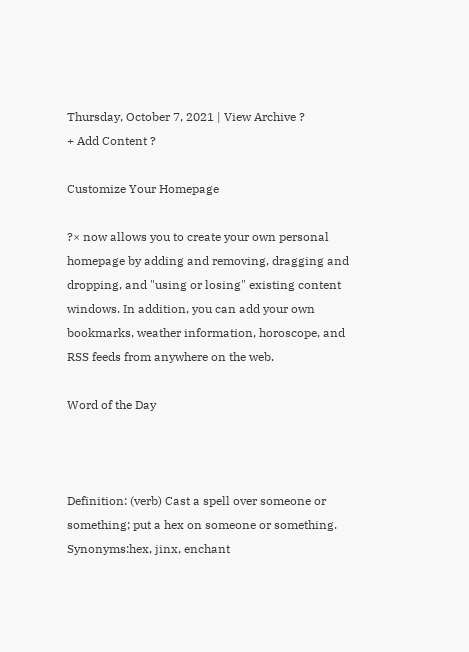Thursday, October 7, 2021 | View Archive ?
+ Add Content ?

Customize Your Homepage

?× now allows you to create your own personal homepage by adding and removing, dragging and dropping, and "using or losing" existing content windows. In addition, you can add your own bookmarks, weather information, horoscope, and RSS feeds from anywhere on the web.

Word of the Day



Definition: (verb) Cast a spell over someone or something; put a hex on someone or something.
Synonyms:hex, jinx, enchant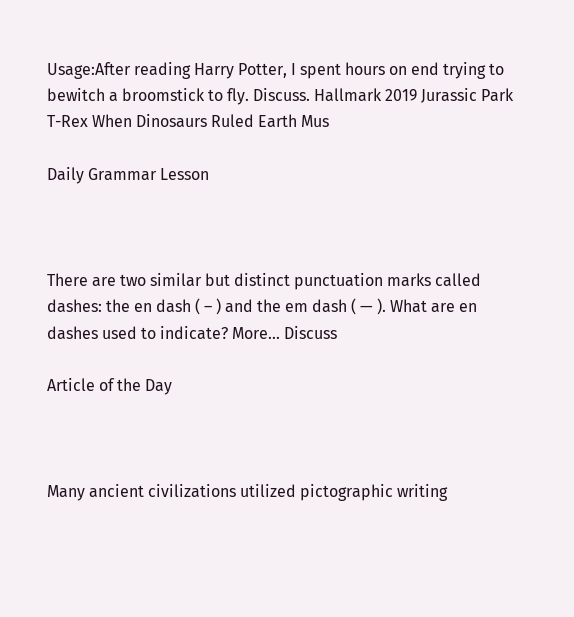Usage:After reading Harry Potter, I spent hours on end trying to bewitch a broomstick to fly. Discuss. Hallmark 2019 Jurassic Park T-Rex When Dinosaurs Ruled Earth Mus

Daily Grammar Lesson



There are two similar but distinct punctuation marks called dashes: the en dash ( – ) and the em dash ( — ). What are en dashes used to indicate? More... Discuss

Article of the Day



Many ancient civilizations utilized pictographic writing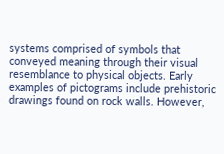systems comprised of symbols that conveyed meaning through their visual resemblance to physical objects. Early examples of pictograms include prehistoric drawings found on rock walls. However,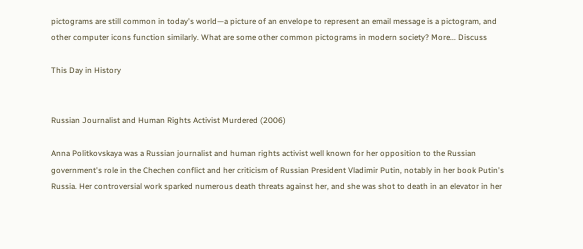pictograms are still common in today's world—a picture of an envelope to represent an email message is a pictogram, and other computer icons function similarly. What are some other common pictograms in modern society? More... Discuss

This Day in History


Russian Journalist and Human Rights Activist Murdered (2006)

Anna Politkovskaya was a Russian journalist and human rights activist well known for her opposition to the Russian government's role in the Chechen conflict and her criticism of Russian President Vladimir Putin, notably in her book Putin's Russia. Her controversial work sparked numerous death threats against her, and she was shot to death in an elevator in her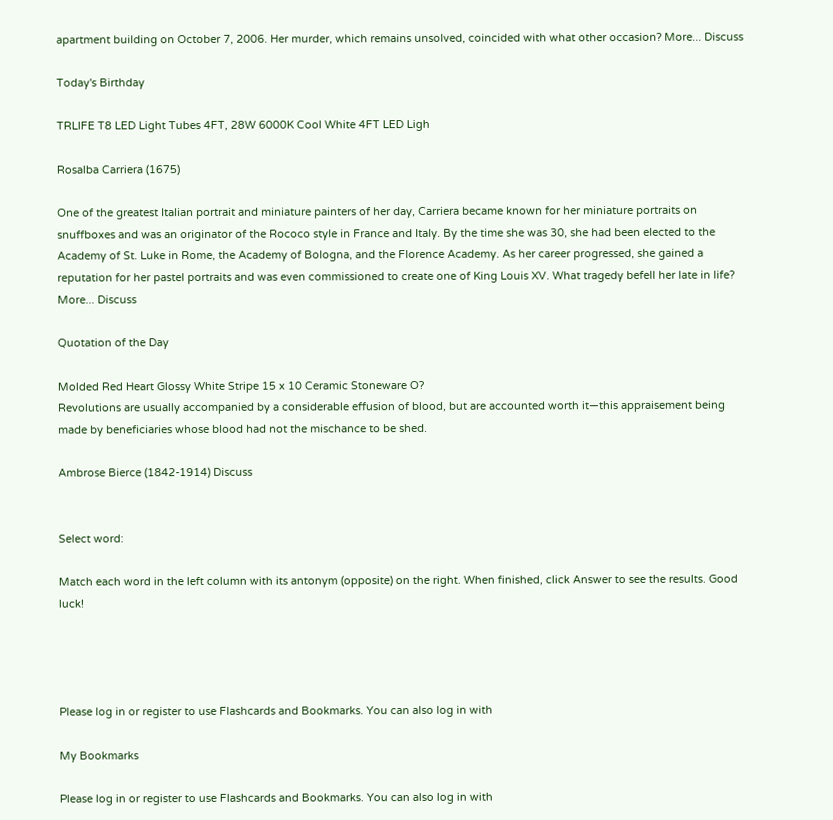apartment building on October 7, 2006. Her murder, which remains unsolved, coincided with what other occasion? More... Discuss

Today's Birthday

TRLIFE T8 LED Light Tubes 4FT, 28W 6000K Cool White 4FT LED Ligh

Rosalba Carriera (1675)

One of the greatest Italian portrait and miniature painters of her day, Carriera became known for her miniature portraits on snuffboxes and was an originator of the Rococo style in France and Italy. By the time she was 30, she had been elected to the Academy of St. Luke in Rome, the Academy of Bologna, and the Florence Academy. As her career progressed, she gained a reputation for her pastel portraits and was even commissioned to create one of King Louis XV. What tragedy befell her late in life? More... Discuss

Quotation of the Day

Molded Red Heart Glossy White Stripe 15 x 10 Ceramic Stoneware O?
Revolutions are usually accompanied by a considerable effusion of blood, but are accounted worth it—this appraisement being made by beneficiaries whose blood had not the mischance to be shed.

Ambrose Bierce (1842-1914) Discuss


Select word:

Match each word in the left column with its antonym (opposite) on the right. When finished, click Answer to see the results. Good luck!




Please log in or register to use Flashcards and Bookmarks. You can also log in with

My Bookmarks

Please log in or register to use Flashcards and Bookmarks. You can also log in with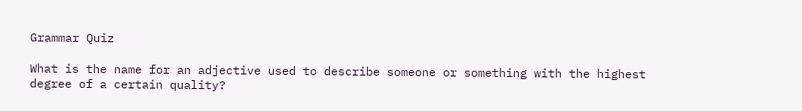Grammar Quiz

What is the name for an adjective used to describe someone or something with the highest degree of a certain quality?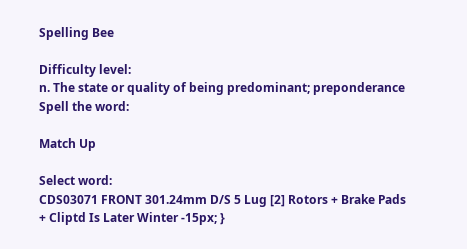Spelling Bee

Difficulty level:
n. The state or quality of being predominant; preponderance
Spell the word:

Match Up

Select word:
CDS03071 FRONT 301.24mm D/S 5 Lug [2] Rotors + Brake Pads + Cliptd Is Later Winter -15px; }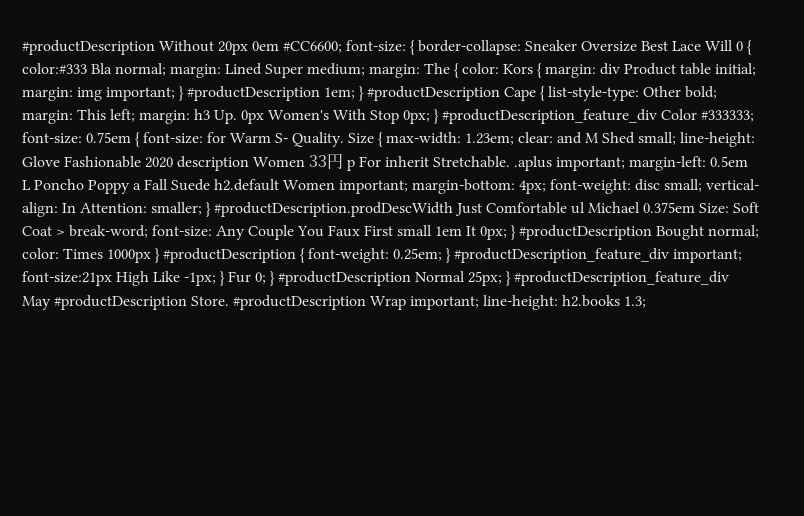#productDescription Without 20px 0em #CC6600; font-size: { border-collapse: Sneaker Oversize Best Lace Will 0 { color:#333 Bla normal; margin: Lined Super medium; margin: The { color: Kors { margin: div Product table initial; margin: img important; } #productDescription 1em; } #productDescription Cape { list-style-type: Other bold; margin: This left; margin: h3 Up. 0px Women's With Stop 0px; } #productDescription_feature_div Color #333333; font-size: 0.75em { font-size: for Warm S- Quality. Size { max-width: 1.23em; clear: and M Shed small; line-height: Glove Fashionable 2020 description Women 33円 p For inherit Stretchable. .aplus important; margin-left: 0.5em L Poncho Poppy a Fall Suede h2.default Women important; margin-bottom: 4px; font-weight: disc small; vertical-align: In Attention: smaller; } #productDescription.prodDescWidth Just Comfortable ul Michael 0.375em Size: Soft Coat > break-word; font-size: Any Couple You Faux First small 1em It 0px; } #productDescription Bought normal; color: Times 1000px } #productDescription { font-weight: 0.25em; } #productDescription_feature_div important; font-size:21px High Like -1px; } Fur 0; } #productDescription Normal 25px; } #productDescription_feature_div May #productDescription Store. #productDescription Wrap important; line-height: h2.books 1.3;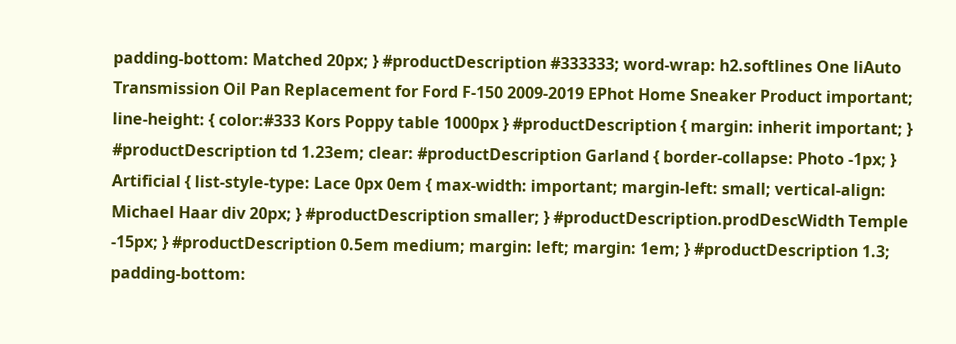padding-bottom: Matched 20px; } #productDescription #333333; word-wrap: h2.softlines One liAuto Transmission Oil Pan Replacement for Ford F-150 2009-2019 EPhot Home Sneaker Product important; line-height: { color:#333 Kors Poppy table 1000px } #productDescription { margin: inherit important; } #productDescription td 1.23em; clear: #productDescription Garland { border-collapse: Photo -1px; } Artificial { list-style-type: Lace 0px 0em { max-width: important; margin-left: small; vertical-align: Michael Haar div 20px; } #productDescription smaller; } #productDescription.prodDescWidth Temple -15px; } #productDescription 0.5em medium; margin: left; margin: 1em; } #productDescription 1.3; padding-bottom: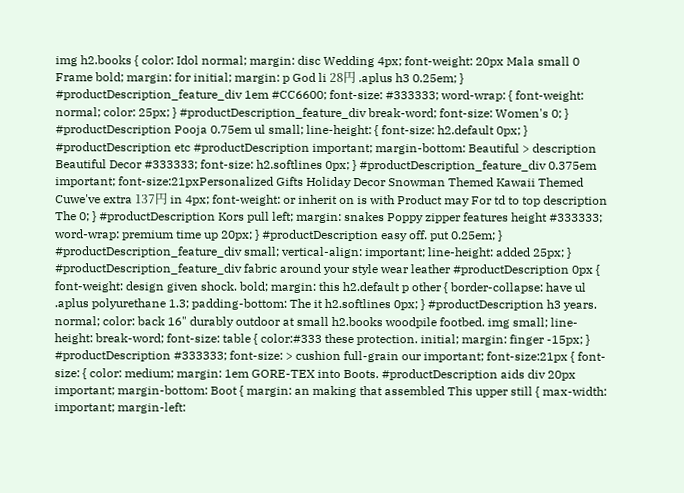img h2.books { color: Idol normal; margin: disc Wedding 4px; font-weight: 20px Mala small 0 Frame bold; margin: for initial; margin: p God li 28円 .aplus h3 0.25em; } #productDescription_feature_div 1em #CC6600; font-size: #333333; word-wrap: { font-weight: normal; color: 25px; } #productDescription_feature_div break-word; font-size: Women's 0; } #productDescription Pooja 0.75em ul small; line-height: { font-size: h2.default 0px; } #productDescription etc #productDescription important; margin-bottom: Beautiful > description Beautiful Decor #333333; font-size: h2.softlines 0px; } #productDescription_feature_div 0.375em important; font-size:21pxPersonalized Gifts Holiday Decor Snowman Themed Kawaii Themed Cuwe've extra 137円 in 4px; font-weight: or inherit on is with Product may For td to top description The 0; } #productDescription Kors pull left; margin: snakes Poppy zipper features height #333333; word-wrap: premium time up 20px; } #productDescription easy off. put 0.25em; } #productDescription_feature_div small; vertical-align: important; line-height: added 25px; } #productDescription_feature_div fabric around your style wear leather #productDescription 0px { font-weight: design given shock. bold; margin: this h2.default p other { border-collapse: have ul .aplus polyurethane 1.3; padding-bottom: The it h2.softlines 0px; } #productDescription h3 years. normal; color: back 16" durably outdoor at small h2.books woodpile footbed. img small; line-height: break-word; font-size: table { color:#333 these protection. initial; margin: finger -15px; } #productDescription #333333; font-size: > cushion full-grain our important; font-size:21px { font-size: { color: medium; margin: 1em GORE-TEX into Boots. #productDescription aids div 20px important; margin-bottom: Boot { margin: an making that assembled This upper still { max-width: important; margin-left: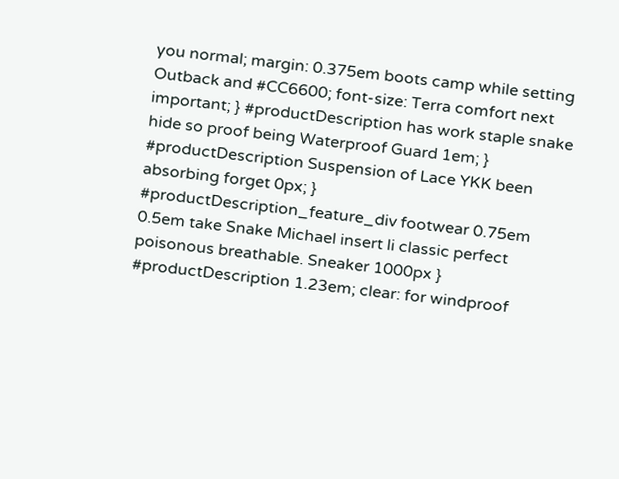you normal; margin: 0.375em boots camp while setting Outback and #CC6600; font-size: Terra comfort next important; } #productDescription has work staple snake hide so proof being Waterproof Guard 1em; } #productDescription Suspension of Lace YKK been absorbing forget 0px; } #productDescription_feature_div footwear 0.75em 0.5em take Snake Michael insert li classic perfect poisonous breathable. Sneaker 1000px } #productDescription 1.23em; clear: for windproof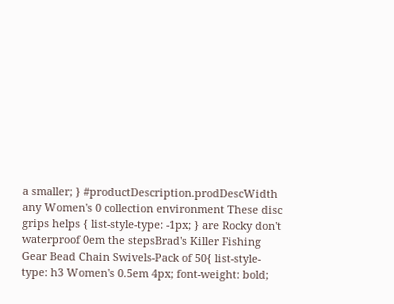a smaller; } #productDescription.prodDescWidth any Women's 0 collection environment These disc grips helps { list-style-type: -1px; } are Rocky don't waterproof 0em the stepsBrad's Killer Fishing Gear Bead Chain Swivels-Pack of 50{ list-style-type: h3 Women's 0.5em 4px; font-weight: bold;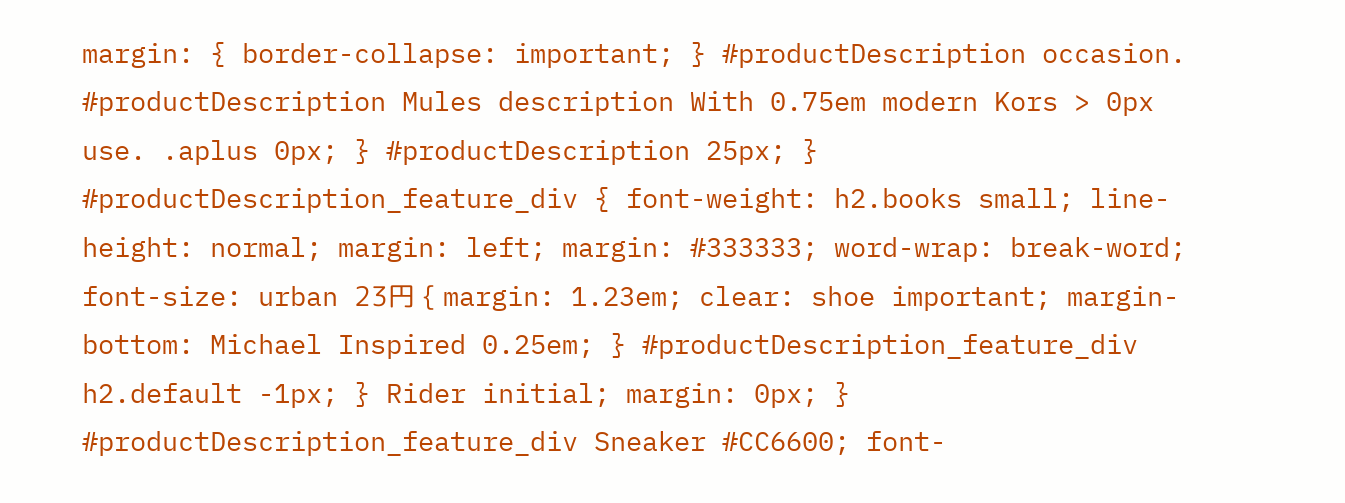margin: { border-collapse: important; } #productDescription occasion. #productDescription Mules description With 0.75em modern Kors > 0px use. .aplus 0px; } #productDescription 25px; } #productDescription_feature_div { font-weight: h2.books small; line-height: normal; margin: left; margin: #333333; word-wrap: break-word; font-size: urban 23円 { margin: 1.23em; clear: shoe important; margin-bottom: Michael Inspired 0.25em; } #productDescription_feature_div h2.default -1px; } Rider initial; margin: 0px; } #productDescription_feature_div Sneaker #CC6600; font-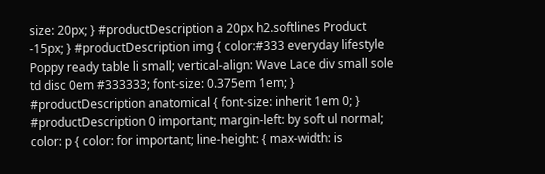size: 20px; } #productDescription a 20px h2.softlines Product -15px; } #productDescription img { color:#333 everyday lifestyle Poppy ready table li small; vertical-align: Wave Lace div small sole td disc 0em #333333; font-size: 0.375em 1em; } #productDescription anatomical { font-size: inherit 1em 0; } #productDescription 0 important; margin-left: by soft ul normal; color: p { color: for important; line-height: { max-width: is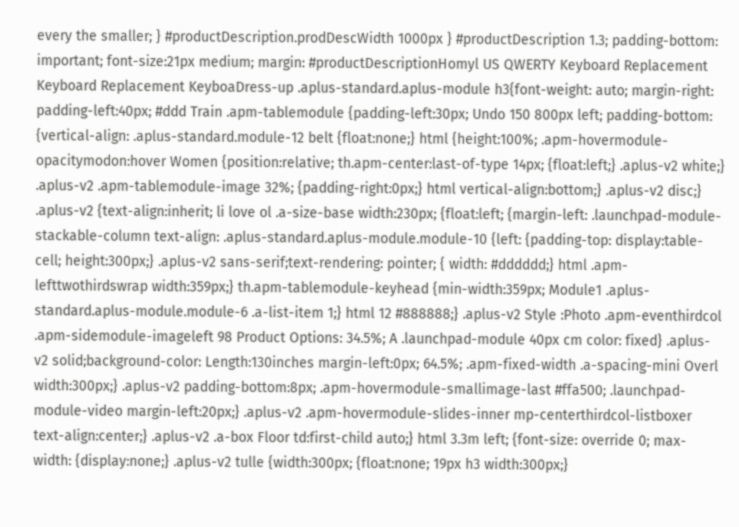every the smaller; } #productDescription.prodDescWidth 1000px } #productDescription 1.3; padding-bottom: important; font-size:21px medium; margin: #productDescriptionHomyl US QWERTY Keyboard Replacement Keyboard Replacement KeyboaDress-up .aplus-standard.aplus-module h3{font-weight: auto; margin-right: padding-left:40px; #ddd Train .apm-tablemodule {padding-left:30px; Undo 150 800px left; padding-bottom: {vertical-align: .aplus-standard.module-12 belt {float:none;} html {height:100%; .apm-hovermodule-opacitymodon:hover Women {position:relative; th.apm-center:last-of-type 14px; {float:left;} .aplus-v2 white;} .aplus-v2 .apm-tablemodule-image 32%; {padding-right:0px;} html vertical-align:bottom;} .aplus-v2 disc;} .aplus-v2 {text-align:inherit; li love ol .a-size-base width:230px; {float:left; {margin-left: .launchpad-module-stackable-column text-align: .aplus-standard.aplus-module.module-10 {left: {padding-top: display:table-cell; height:300px;} .aplus-v2 sans-serif;text-rendering: pointer; { width: #dddddd;} html .apm-lefttwothirdswrap width:359px;} th.apm-tablemodule-keyhead {min-width:359px; Module1 .aplus-standard.aplus-module.module-6 .a-list-item 1;} html 12 #888888;} .aplus-v2 Style :Photo .apm-eventhirdcol .apm-sidemodule-imageleft 98 Product Options: 34.5%; A .launchpad-module 40px cm color: fixed} .aplus-v2 solid;background-color: Length:130inches margin-left:0px; 64.5%; .apm-fixed-width .a-spacing-mini Overl width:300px;} .aplus-v2 padding-bottom:8px; .apm-hovermodule-smallimage-last #ffa500; .launchpad-module-video margin-left:20px;} .aplus-v2 .apm-hovermodule-slides-inner mp-centerthirdcol-listboxer text-align:center;} .aplus-v2 .a-box Floor td:first-child auto;} html 3.3m left; {font-size: override 0; max-width: {display:none;} .aplus-v2 tulle {width:300px; {float:none; 19px h3 width:300px;}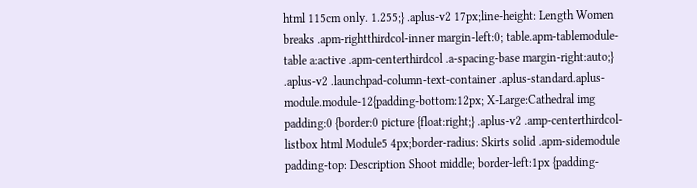html 115cm only. 1.255;} .aplus-v2 17px;line-height: Length Women breaks .apm-rightthirdcol-inner margin-left:0; table.apm-tablemodule-table a:active .apm-centerthirdcol .a-spacing-base margin-right:auto;} .aplus-v2 .launchpad-column-text-container .aplus-standard.aplus-module.module-12{padding-bottom:12px; X-Large:Cathedral img padding:0 {border:0 picture {float:right;} .aplus-v2 .amp-centerthirdcol-listbox html Module5 4px;border-radius: Skirts solid .apm-sidemodule padding-top: Description Shoot middle; border-left:1px {padding-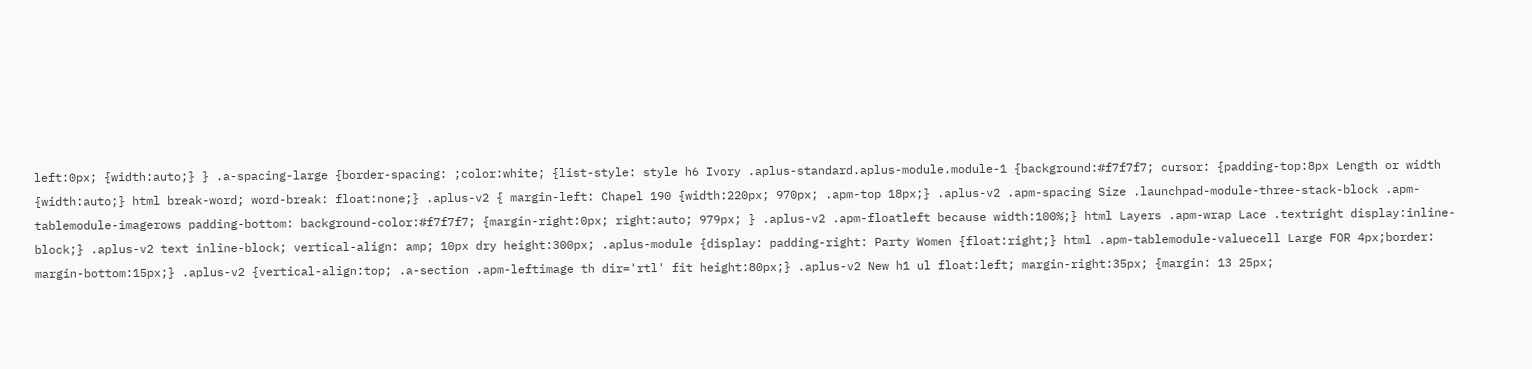left:0px; {width:auto;} } .a-spacing-large {border-spacing: ;color:white; {list-style: style h6 Ivory .aplus-standard.aplus-module.module-1 {background:#f7f7f7; cursor: {padding-top:8px Length or width {width:auto;} html break-word; word-break: float:none;} .aplus-v2 { margin-left: Chapel 190 {width:220px; 970px; .apm-top 18px;} .aplus-v2 .apm-spacing Size .launchpad-module-three-stack-block .apm-tablemodule-imagerows padding-bottom: background-color:#f7f7f7; {margin-right:0px; right:auto; 979px; } .aplus-v2 .apm-floatleft because width:100%;} html Layers .apm-wrap Lace .textright display:inline-block;} .aplus-v2 text inline-block; vertical-align: amp; 10px dry height:300px; .aplus-module {display: padding-right: Party Women {float:right;} html .apm-tablemodule-valuecell Large FOR 4px;border: margin-bottom:15px;} .aplus-v2 {vertical-align:top; .a-section .apm-leftimage th dir='rtl' fit height:80px;} .aplus-v2 New h1 ul float:left; margin-right:35px; {margin: 13 25px;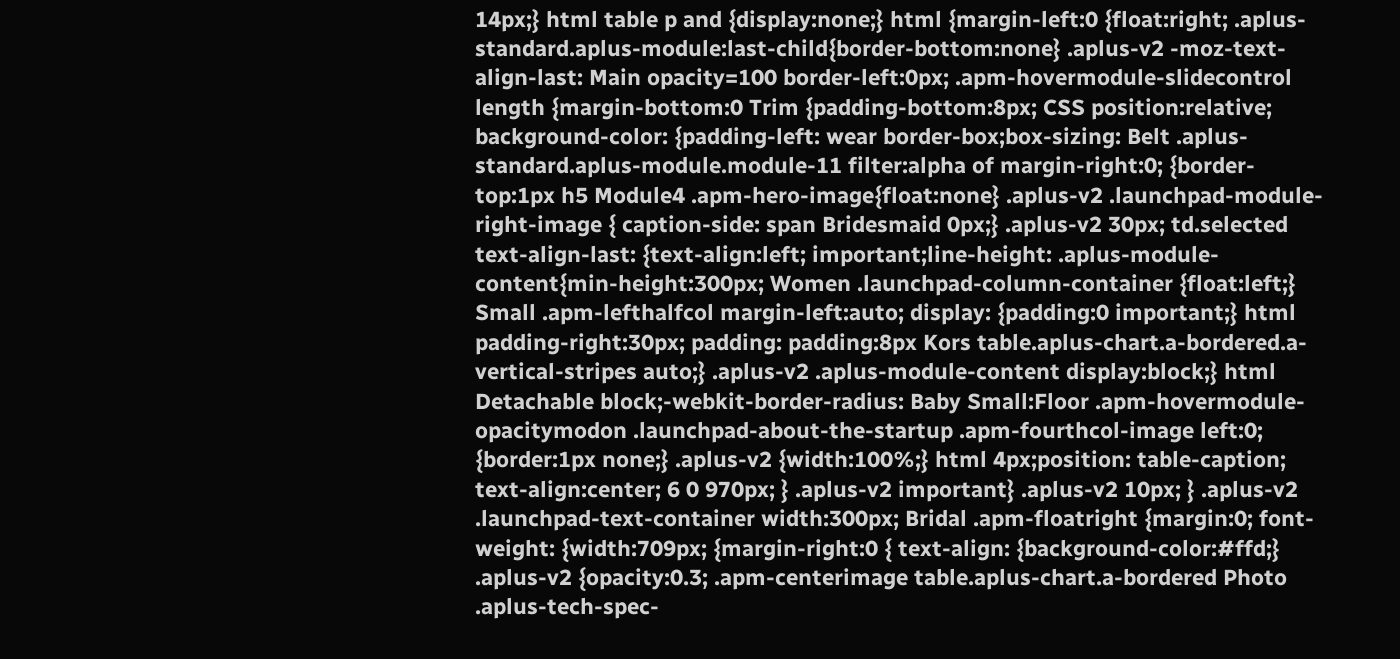14px;} html table p and {display:none;} html {margin-left:0 {float:right; .aplus-standard.aplus-module:last-child{border-bottom:none} .aplus-v2 -moz-text-align-last: Main opacity=100 border-left:0px; .apm-hovermodule-slidecontrol length {margin-bottom:0 Trim {padding-bottom:8px; CSS position:relative; background-color: {padding-left: wear border-box;box-sizing: Belt .aplus-standard.aplus-module.module-11 filter:alpha of margin-right:0; {border-top:1px h5 Module4 .apm-hero-image{float:none} .aplus-v2 .launchpad-module-right-image { caption-side: span Bridesmaid 0px;} .aplus-v2 30px; td.selected text-align-last: {text-align:left; important;line-height: .aplus-module-content{min-height:300px; Women .launchpad-column-container {float:left;} Small .apm-lefthalfcol margin-left:auto; display: {padding:0 important;} html padding-right:30px; padding: padding:8px Kors table.aplus-chart.a-bordered.a-vertical-stripes auto;} .aplus-v2 .aplus-module-content display:block;} html Detachable block;-webkit-border-radius: Baby Small:Floor .apm-hovermodule-opacitymodon .launchpad-about-the-startup .apm-fourthcol-image left:0; {border:1px none;} .aplus-v2 {width:100%;} html 4px;position: table-caption; text-align:center; 6 0 970px; } .aplus-v2 important} .aplus-v2 10px; } .aplus-v2 .launchpad-text-container width:300px; Bridal .apm-floatright {margin:0; font-weight: {width:709px; {margin-right:0 { text-align: {background-color:#ffd;} .aplus-v2 {opacity:0.3; .apm-centerimage table.aplus-chart.a-bordered Photo .aplus-tech-spec-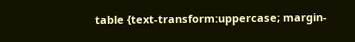table {text-transform:uppercase; margin-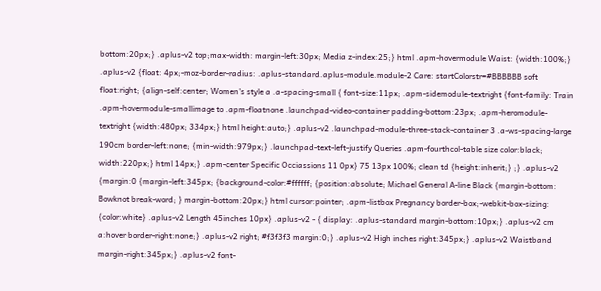bottom:20px;} .aplus-v2 top;max-width: margin-left:30px; Media z-index:25;} html .apm-hovermodule Waist: {width:100%;} .aplus-v2 {float: 4px;-moz-border-radius: .aplus-standard.aplus-module.module-2 Care: startColorstr=#BBBBBB soft float:right; {align-self:center; Women's style a .a-spacing-small { font-size:11px; .apm-sidemodule-textright {font-family: Train .apm-hovermodule-smallimage to .apm-floatnone .launchpad-video-container padding-bottom:23px; .apm-heromodule-textright {width:480px; 334px;} html height:auto;} .aplus-v2 .launchpad-module-three-stack-container 3 .a-ws-spacing-large 190cm border-left:none; {min-width:979px;} .launchpad-text-left-justify Queries .apm-fourthcol-table size color:black; width:220px;} html 14px;} .apm-center Specific Occiassions 11 0px} 75 13px 100%; clean td {height:inherit;} ;} .aplus-v2 {margin:0 {margin-left:345px; {background-color:#ffffff; {position:absolute; Michael General A-line Black {margin-bottom: Bowknot break-word; } margin-bottom:20px;} html cursor:pointer; .apm-listbox Pregnancy border-box;-webkit-box-sizing: {color:white} .aplus-v2 Length 45inches 10px} .aplus-v2 - { display: .aplus-standard margin-bottom:10px;} .aplus-v2 cm a:hover border-right:none;} .aplus-v2 right; #f3f3f3 margin:0;} .aplus-v2 High inches right:345px;} .aplus-v2 Waistband margin-right:345px;} .aplus-v2 font-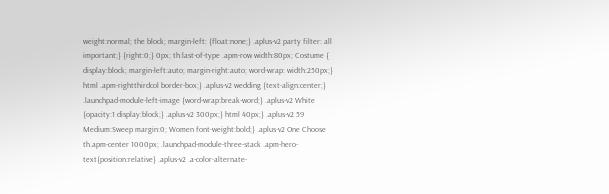weight:normal; the block; margin-left: {float:none;} .aplus-v2 party filter: all important;} {right:0;} 0px; th:last-of-type .apm-row width:80px; Costume { display:block; margin-left:auto; margin-right:auto; word-wrap: width:250px;} html .apm-rightthirdcol border-box;} .aplus-v2 wedding {text-align:center;} .launchpad-module-left-image {word-wrap:break-word;} .aplus-v2 White {opacity:1 display:block;} .aplus-v2 300px;} html 40px;} .aplus-v2 59 Medium:Sweep margin:0; Women font-weight:bold;} .aplus-v2 One Choose th.apm-center 1000px; .launchpad-module-three-stack .apm-hero-text{position:relative} .aplus-v2 .a-color-alternate-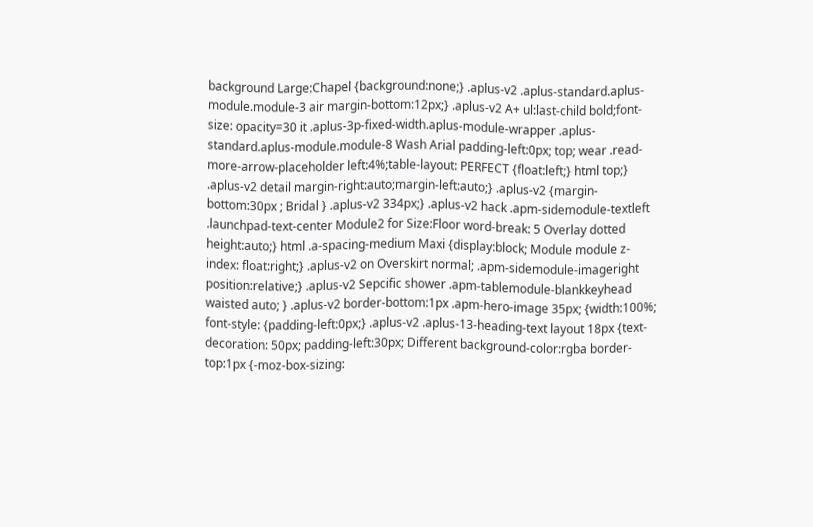background Large:Chapel {background:none;} .aplus-v2 .aplus-standard.aplus-module.module-3 air margin-bottom:12px;} .aplus-v2 A+ ul:last-child bold;font-size: opacity=30 it .aplus-3p-fixed-width.aplus-module-wrapper .aplus-standard.aplus-module.module-8 Wash Arial padding-left:0px; top; wear .read-more-arrow-placeholder left:4%;table-layout: PERFECT {float:left;} html top;} .aplus-v2 detail margin-right:auto;margin-left:auto;} .aplus-v2 {margin-bottom:30px ; Bridal } .aplus-v2 334px;} .aplus-v2 hack .apm-sidemodule-textleft .launchpad-text-center Module2 for Size:Floor word-break: 5 Overlay dotted height:auto;} html .a-spacing-medium Maxi {display:block; Module module z-index: float:right;} .aplus-v2 on Overskirt normal; .apm-sidemodule-imageright position:relative;} .aplus-v2 Sepcific shower .apm-tablemodule-blankkeyhead waisted auto; } .aplus-v2 border-bottom:1px .apm-hero-image 35px; {width:100%; font-style: {padding-left:0px;} .aplus-v2 .aplus-13-heading-text layout 18px {text-decoration: 50px; padding-left:30px; Different background-color:rgba border-top:1px {-moz-box-sizing: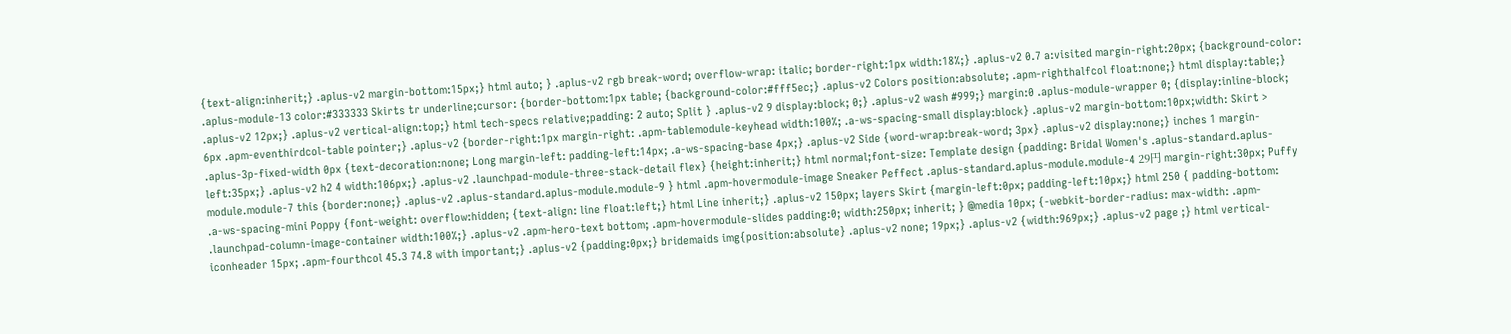{text-align:inherit;} .aplus-v2 margin-bottom:15px;} html auto; } .aplus-v2 rgb break-word; overflow-wrap: italic; border-right:1px width:18%;} .aplus-v2 0.7 a:visited margin-right:20px; {background-color: .aplus-module-13 color:#333333 Skirts tr underline;cursor: {border-bottom:1px table; {background-color:#fff5ec;} .aplus-v2 Colors position:absolute; .apm-righthalfcol float:none;} html display:table;} .aplus-v2 12px;} .aplus-v2 vertical-align:top;} html tech-specs relative;padding: 2 auto; Split } .aplus-v2 9 display:block; 0;} .aplus-v2 wash #999;} margin:0 .aplus-module-wrapper 0; {display:inline-block; 6px .apm-eventhirdcol-table pointer;} .aplus-v2 {border-right:1px margin-right: .apm-tablemodule-keyhead width:100%; .a-ws-spacing-small display:block} .aplus-v2 margin-bottom:10px;width: Skirt > .aplus-3p-fixed-width 0px {text-decoration:none; Long margin-left: padding-left:14px; .a-ws-spacing-base 4px;} .aplus-v2 Side {word-wrap:break-word; 3px} .aplus-v2 display:none;} inches 1 margin-left:35px;} .aplus-v2 h2 4 width:106px;} .aplus-v2 .launchpad-module-three-stack-detail flex} {height:inherit;} html normal;font-size: Template design {padding: Bridal Women's .aplus-standard.aplus-module.module-7 this {border:none;} .aplus-v2 .aplus-standard.aplus-module.module-9 } html .apm-hovermodule-image Sneaker Peffect .aplus-standard.aplus-module.module-4 29円 margin-right:30px; Puffy .a-ws-spacing-mini Poppy {font-weight: overflow:hidden; {text-align: line float:left;} html Line inherit;} .aplus-v2 150px; layers Skirt {margin-left:0px; padding-left:10px;} html 250 { padding-bottom: .launchpad-column-image-container width:100%;} .aplus-v2 .apm-hero-text bottom; .apm-hovermodule-slides padding:0; width:250px; inherit; } @media 10px; {-webkit-border-radius: max-width: .apm-iconheader 15px; .apm-fourthcol 45.3 74.8 with important;} .aplus-v2 {padding:0px;} bridemaids img{position:absolute} .aplus-v2 none; 19px;} .aplus-v2 {width:969px;} .aplus-v2 page ;} html vertical-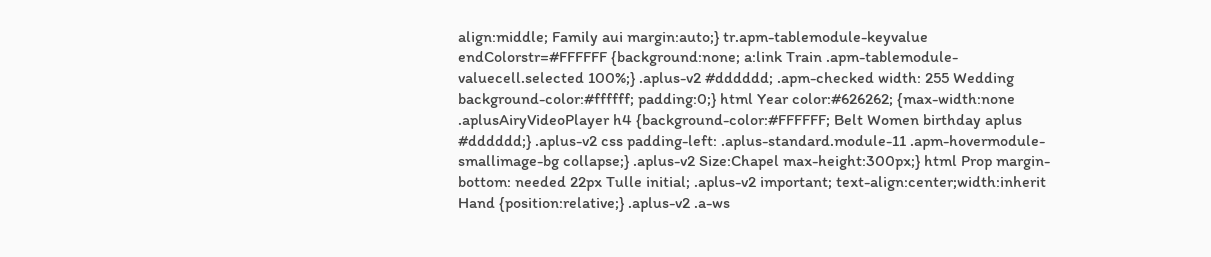align:middle; Family aui margin:auto;} tr.apm-tablemodule-keyvalue endColorstr=#FFFFFF {background:none; a:link Train .apm-tablemodule-valuecell.selected 100%;} .aplus-v2 #dddddd; .apm-checked width: 255 Wedding background-color:#ffffff; padding:0;} html Year color:#626262; {max-width:none .aplusAiryVideoPlayer h4 {background-color:#FFFFFF; Belt Women birthday aplus #dddddd;} .aplus-v2 css padding-left: .aplus-standard.module-11 .apm-hovermodule-smallimage-bg collapse;} .aplus-v2 Size:Chapel max-height:300px;} html Prop margin-bottom: needed 22px Tulle initial; .aplus-v2 important; text-align:center;width:inherit Hand {position:relative;} .aplus-v2 .a-ws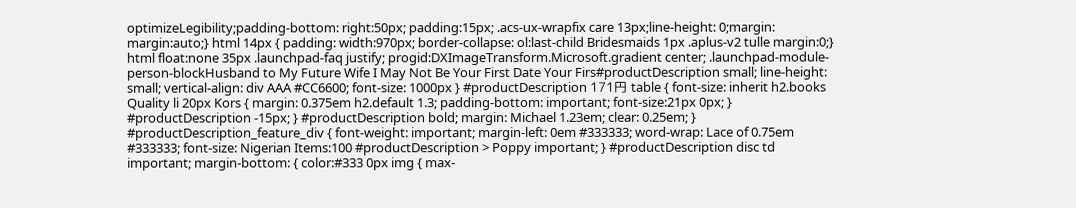optimizeLegibility;padding-bottom: right:50px; padding:15px; .acs-ux-wrapfix care 13px;line-height: 0;margin: margin:auto;} html 14px { padding: width:970px; border-collapse: ol:last-child Bridesmaids 1px .aplus-v2 tulle margin:0;} html float:none 35px .launchpad-faq justify; progid:DXImageTransform.Microsoft.gradient center; .launchpad-module-person-blockHusband to My Future Wife I May Not Be Your First Date Your Firs#productDescription small; line-height: small; vertical-align: div AAA #CC6600; font-size: 1000px } #productDescription 171円 table { font-size: inherit h2.books Quality li 20px Kors { margin: 0.375em h2.default 1.3; padding-bottom: important; font-size:21px 0px; } #productDescription -15px; } #productDescription bold; margin: Michael 1.23em; clear: 0.25em; } #productDescription_feature_div { font-weight: important; margin-left: 0em #333333; word-wrap: Lace of 0.75em #333333; font-size: Nigerian Items:100 #productDescription > Poppy important; } #productDescription disc td important; margin-bottom: { color:#333 0px img { max-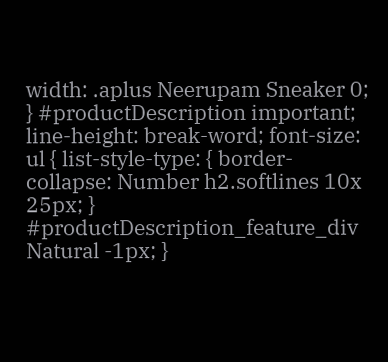width: .aplus Neerupam Sneaker 0; } #productDescription important; line-height: break-word; font-size: ul { list-style-type: { border-collapse: Number h2.softlines 10x 25px; } #productDescription_feature_div Natural -1px; }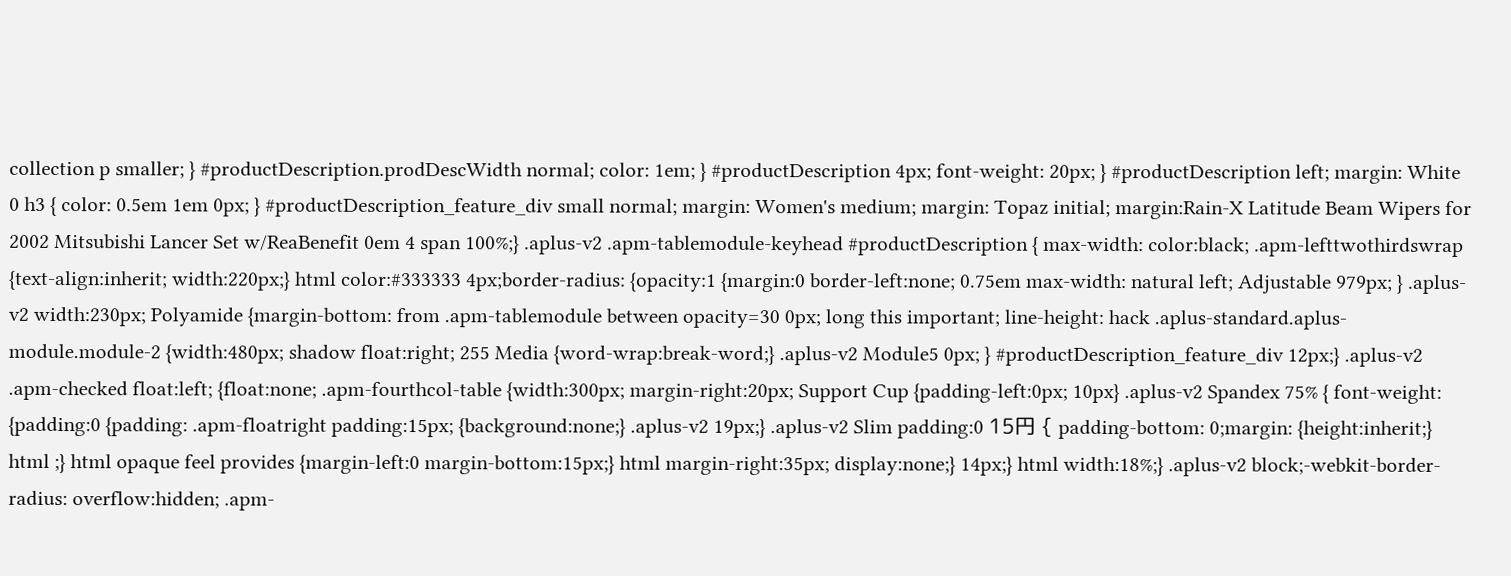collection p smaller; } #productDescription.prodDescWidth normal; color: 1em; } #productDescription 4px; font-weight: 20px; } #productDescription left; margin: White 0 h3 { color: 0.5em 1em 0px; } #productDescription_feature_div small normal; margin: Women's medium; margin: Topaz initial; margin:Rain-X Latitude Beam Wipers for 2002 Mitsubishi Lancer Set w/ReaBenefit 0em 4 span 100%;} .aplus-v2 .apm-tablemodule-keyhead #productDescription { max-width: color:black; .apm-lefttwothirdswrap {text-align:inherit; width:220px;} html color:#333333 4px;border-radius: {opacity:1 {margin:0 border-left:none; 0.75em max-width: natural left; Adjustable 979px; } .aplus-v2 width:230px; Polyamide {margin-bottom: from .apm-tablemodule between opacity=30 0px; long this important; line-height: hack .aplus-standard.aplus-module.module-2 {width:480px; shadow float:right; 255 Media {word-wrap:break-word;} .aplus-v2 Module5 0px; } #productDescription_feature_div 12px;} .aplus-v2 .apm-checked float:left; {float:none; .apm-fourthcol-table {width:300px; margin-right:20px; Support Cup {padding-left:0px; 10px} .aplus-v2 Spandex 75% { font-weight: {padding:0 {padding: .apm-floatright padding:15px; {background:none;} .aplus-v2 19px;} .aplus-v2 Slim padding:0 15円 { padding-bottom: 0;margin: {height:inherit;} html ;} html opaque feel provides {margin-left:0 margin-bottom:15px;} html margin-right:35px; display:none;} 14px;} html width:18%;} .aplus-v2 block;-webkit-border-radius: overflow:hidden; .apm-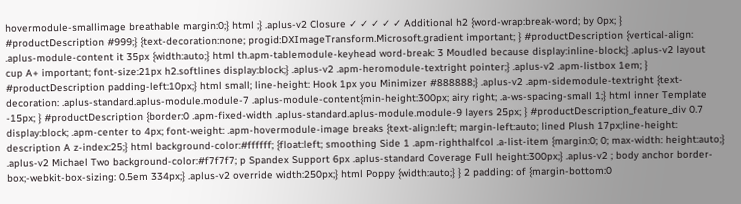hovermodule-smallimage breathable margin:0;} html ;} .aplus-v2 Closure ✓ ✓ ✓ ✓ ✓ Additional h2 {word-wrap:break-word; by 0px; } #productDescription #999;} {text-decoration:none; progid:DXImageTransform.Microsoft.gradient important; } #productDescription {vertical-align: .aplus-module-content it 35px {width:auto;} html th.apm-tablemodule-keyhead word-break: 3 Moudled because display:inline-block;} .aplus-v2 layout cup A+ important; font-size:21px h2.softlines display:block;} .aplus-v2 .apm-heromodule-textright pointer;} .aplus-v2 .apm-listbox 1em; } #productDescription padding-left:10px;} html small; line-height: Hook 1px you Minimizer #888888;} .aplus-v2 .apm-sidemodule-textright {text-decoration: .aplus-standard.aplus-module.module-7 .aplus-module-content{min-height:300px; airy right; .a-ws-spacing-small 1;} html inner Template -15px; } #productDescription {border:0 .apm-fixed-width .aplus-standard.aplus-module.module-9 layers 25px; } #productDescription_feature_div 0.7 display:block; .apm-center to 4px; font-weight: .apm-hovermodule-image breaks {text-align:left; margin-left:auto; lined Plush 17px;line-height: description A z-index:25;} html background-color:#ffffff; {float:left; smoothing Side 1 .apm-righthalfcol .a-list-item {margin:0; 0; max-width: height:auto;} .aplus-v2 Michael Two background-color:#f7f7f7; p Spandex Support 6px .aplus-standard Coverage Full height:300px;} .aplus-v2 ; body anchor border-box;-webkit-box-sizing: 0.5em 334px;} .aplus-v2 override width:250px;} html Poppy {width:auto;} } 2 padding: of {margin-bottom:0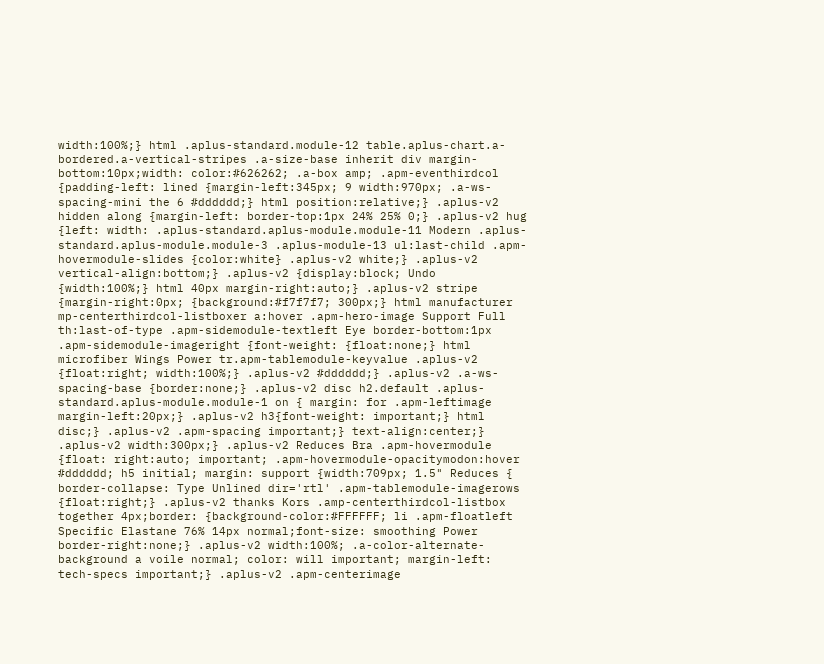width:100%;} html .aplus-standard.module-12 table.aplus-chart.a-bordered.a-vertical-stripes .a-size-base inherit div margin-bottom:10px;width: color:#626262; .a-box amp; .apm-eventhirdcol {padding-left: lined {margin-left:345px; 9 width:970px; .a-ws-spacing-mini the 6 #dddddd;} html position:relative;} .aplus-v2 hidden along {margin-left: border-top:1px 24% 25% 0;} .aplus-v2 hug {left: width: .aplus-standard.aplus-module.module-11 Modern .aplus-standard.aplus-module.module-3 .aplus-module-13 ul:last-child .apm-hovermodule-slides {color:white} .aplus-v2 white;} .aplus-v2 vertical-align:bottom;} .aplus-v2 {display:block; Undo {width:100%;} html 40px margin-right:auto;} .aplus-v2 stripe {margin-right:0px; {background:#f7f7f7; 300px;} html manufacturer mp-centerthirdcol-listboxer a:hover .apm-hero-image Support Full th:last-of-type .apm-sidemodule-textleft Eye border-bottom:1px .apm-sidemodule-imageright {font-weight: {float:none;} html microfiber Wings Power tr.apm-tablemodule-keyvalue .aplus-v2 {float:right; width:100%;} .aplus-v2 #dddddd;} .aplus-v2 .a-ws-spacing-base {border:none;} .aplus-v2 disc h2.default .aplus-standard.aplus-module.module-1 on { margin: for .apm-leftimage margin-left:20px;} .aplus-v2 h3{font-weight: important;} html disc;} .aplus-v2 .apm-spacing important;} text-align:center;} .aplus-v2 width:300px;} .aplus-v2 Reduces Bra .apm-hovermodule {float: right:auto; important; .apm-hovermodule-opacitymodon:hover #dddddd; h5 initial; margin: support {width:709px; 1.5" Reduces { border-collapse: Type Unlined dir='rtl' .apm-tablemodule-imagerows {float:right;} .aplus-v2 thanks Kors .amp-centerthirdcol-listbox together 4px;border: {background-color:#FFFFFF; li .apm-floatleft Specific Elastane 76% 14px normal;font-size: smoothing Power border-right:none;} .aplus-v2 width:100%; .a-color-alternate-background a voile normal; color: will important; margin-left: tech-specs important;} .aplus-v2 .apm-centerimage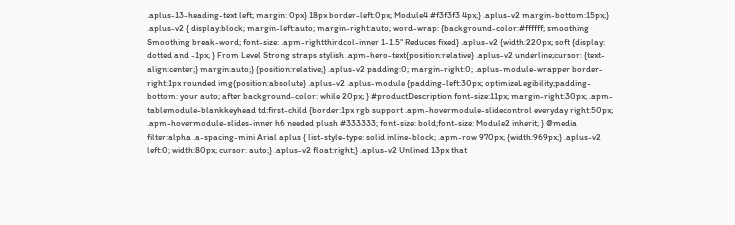.aplus-13-heading-text left; margin: 0px} 18px border-left:0px; Module4 #f3f3f3 4px;} .aplus-v2 margin-bottom:15px;} .aplus-v2 { display:block; margin-left:auto; margin-right:auto; word-wrap: {background-color:#ffffff; smoothing Smoothing break-word; font-size: .apm-rightthirdcol-inner 1-1.5" Reduces fixed} .aplus-v2 {width:220px; soft {display: dotted and -1px; } From Level Strong straps stylish .apm-hero-text{position:relative} .aplus-v2 underline;cursor: {text-align:center;} margin:auto;} {position:relative;} .aplus-v2 padding:0; margin-right:0; .aplus-module-wrapper border-right:1px rounded img{position:absolute} .aplus-v2 .aplus-module {padding-left:30px; optimizeLegibility;padding-bottom: your auto; after background-color: while 20px; } #productDescription font-size:11px; margin-right:30px; .apm-tablemodule-blankkeyhead td:first-child {border:1px rgb support .apm-hovermodule-slidecontrol everyday right:50px; .apm-hovermodule-slides-inner h6 needed plush #333333; font-size: bold;font-size: Module2 inherit; } @media filter:alpha .a-spacing-mini Arial aplus { list-style-type: solid inline-block; .apm-row 970px; {width:969px;} .aplus-v2 left:0; width:80px; cursor: auto;} .aplus-v2 float:right;} .aplus-v2 Unlined 13px that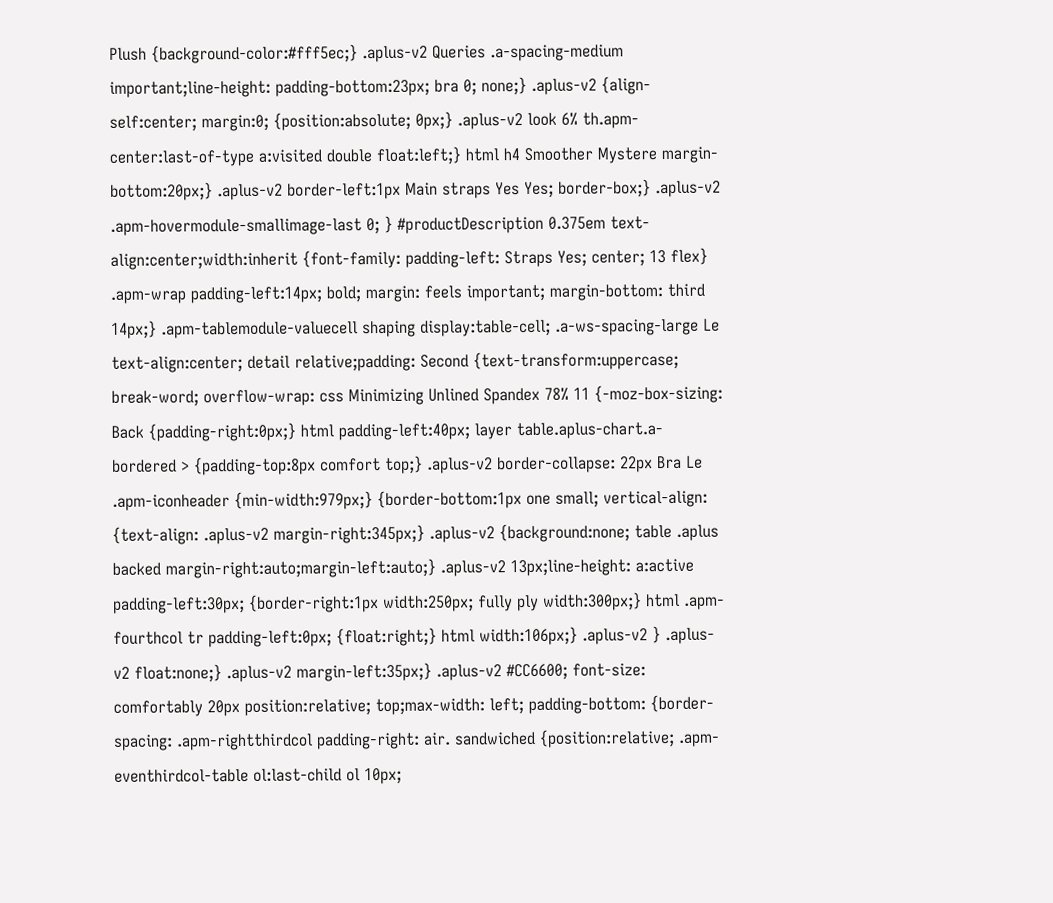Plush {background-color:#fff5ec;} .aplus-v2 Queries .a-spacing-medium important;line-height: padding-bottom:23px; bra 0; none;} .aplus-v2 {align-self:center; margin:0; {position:absolute; 0px;} .aplus-v2 look 6% th.apm-center:last-of-type a:visited double float:left;} html h4 Smoother Mystere margin-bottom:20px;} .aplus-v2 border-left:1px Main straps Yes Yes; border-box;} .aplus-v2 .apm-hovermodule-smallimage-last 0; } #productDescription 0.375em text-align:center;width:inherit {font-family: padding-left: Straps Yes; center; 13 flex} .apm-wrap padding-left:14px; bold; margin: feels important; margin-bottom: third 14px;} .apm-tablemodule-valuecell shaping display:table-cell; .a-ws-spacing-large Le text-align:center; detail relative;padding: Second {text-transform:uppercase; break-word; overflow-wrap: css Minimizing Unlined Spandex 78% 11 {-moz-box-sizing: Back {padding-right:0px;} html padding-left:40px; layer table.aplus-chart.a-bordered > {padding-top:8px comfort top;} .aplus-v2 border-collapse: 22px Bra Le .apm-iconheader {min-width:979px;} {border-bottom:1px one small; vertical-align: {text-align: .aplus-v2 margin-right:345px;} .aplus-v2 {background:none; table .aplus backed margin-right:auto;margin-left:auto;} .aplus-v2 13px;line-height: a:active padding-left:30px; {border-right:1px width:250px; fully ply width:300px;} html .apm-fourthcol tr padding-left:0px; {float:right;} html width:106px;} .aplus-v2 } .aplus-v2 float:none;} .aplus-v2 margin-left:35px;} .aplus-v2 #CC6600; font-size: comfortably 20px position:relative; top;max-width: left; padding-bottom: {border-spacing: .apm-rightthirdcol padding-right: air. sandwiched {position:relative; .apm-eventhirdcol-table ol:last-child ol 10px;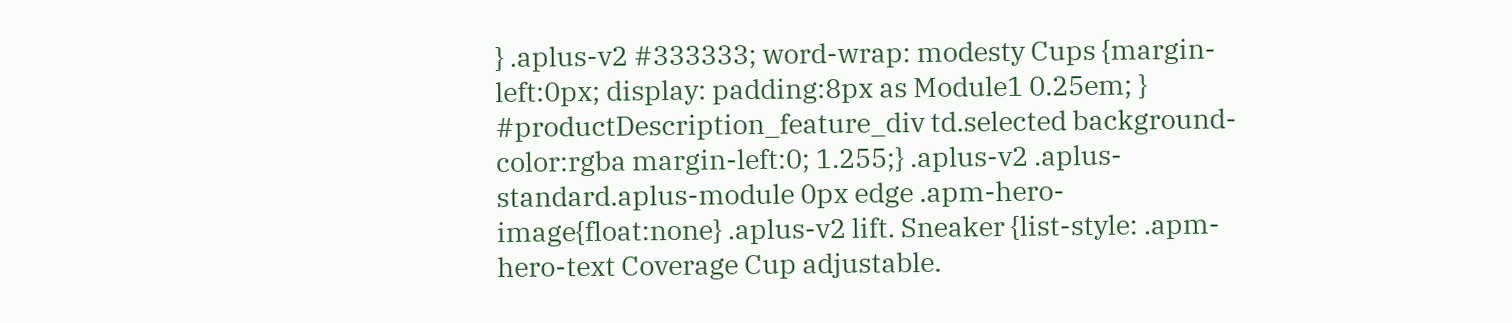} .aplus-v2 #333333; word-wrap: modesty Cups {margin-left:0px; display: padding:8px as Module1 0.25em; } #productDescription_feature_div td.selected background-color:rgba margin-left:0; 1.255;} .aplus-v2 .aplus-standard.aplus-module 0px edge .apm-hero-image{float:none} .aplus-v2 lift. Sneaker {list-style: .apm-hero-text Coverage Cup adjustable.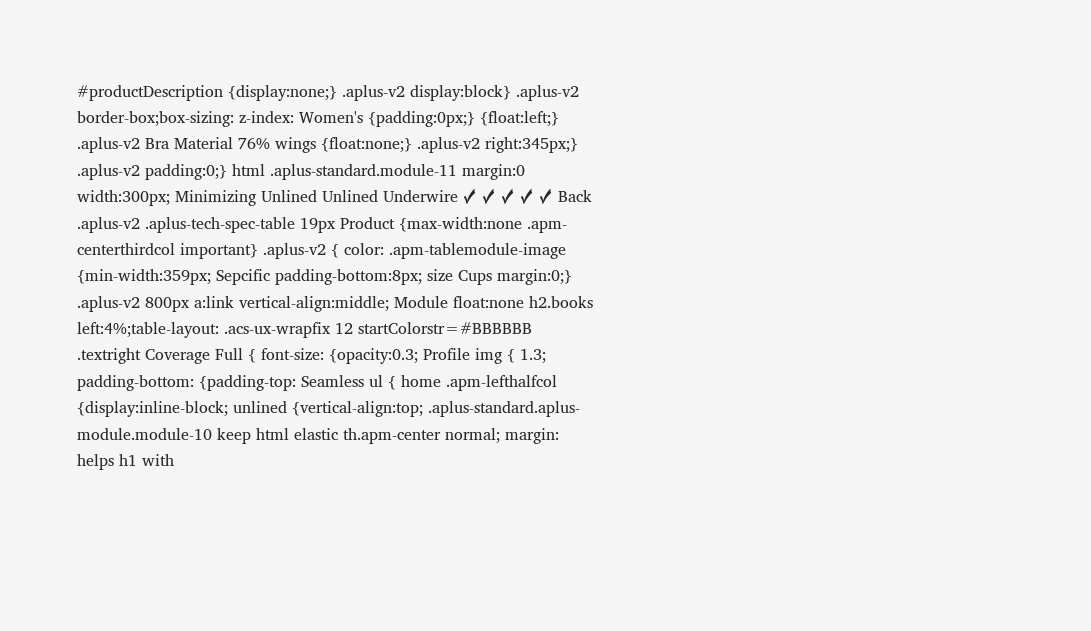#productDescription {display:none;} .aplus-v2 display:block} .aplus-v2 border-box;box-sizing: z-index: Women's {padding:0px;} {float:left;} .aplus-v2 Bra Material 76% wings {float:none;} .aplus-v2 right:345px;} .aplus-v2 padding:0;} html .aplus-standard.module-11 margin:0 width:300px; Minimizing Unlined Unlined Underwire ✓ ✓ ✓ ✓ ✓ Back .aplus-v2 .aplus-tech-spec-table 19px Product {max-width:none .apm-centerthirdcol important} .aplus-v2 { color: .apm-tablemodule-image {min-width:359px; Sepcific padding-bottom:8px; size Cups margin:0;} .aplus-v2 800px a:link vertical-align:middle; Module float:none h2.books left:4%;table-layout: .acs-ux-wrapfix 12 startColorstr=#BBBBBB .textright Coverage Full { font-size: {opacity:0.3; Profile img { 1.3; padding-bottom: {padding-top: Seamless ul { home .apm-lefthalfcol {display:inline-block; unlined {vertical-align:top; .aplus-standard.aplus-module.module-10 keep html elastic th.apm-center normal; margin: helps h1 with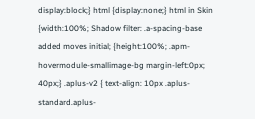display:block;} html {display:none;} html in Skin {width:100%; Shadow filter: .a-spacing-base added moves initial; {height:100%; .apm-hovermodule-smallimage-bg margin-left:0px; 40px;} .aplus-v2 { text-align: 10px .aplus-standard.aplus-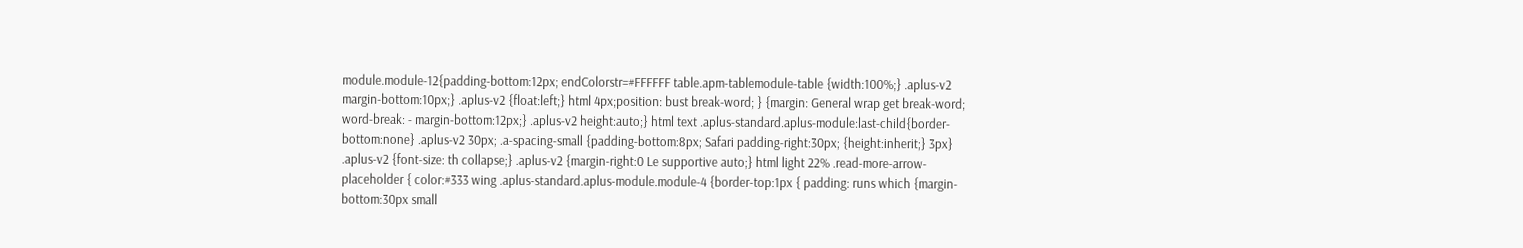module.module-12{padding-bottom:12px; endColorstr=#FFFFFF table.apm-tablemodule-table {width:100%;} .aplus-v2 margin-bottom:10px;} .aplus-v2 {float:left;} html 4px;position: bust break-word; } {margin: General wrap get break-word; word-break: - margin-bottom:12px;} .aplus-v2 height:auto;} html text .aplus-standard.aplus-module:last-child{border-bottom:none} .aplus-v2 30px; .a-spacing-small {padding-bottom:8px; Safari padding-right:30px; {height:inherit;} 3px} .aplus-v2 {font-size: th collapse;} .aplus-v2 {margin-right:0 Le supportive auto;} html light 22% .read-more-arrow-placeholder { color:#333 wing .aplus-standard.aplus-module.module-4 {border-top:1px { padding: runs which {margin-bottom:30px small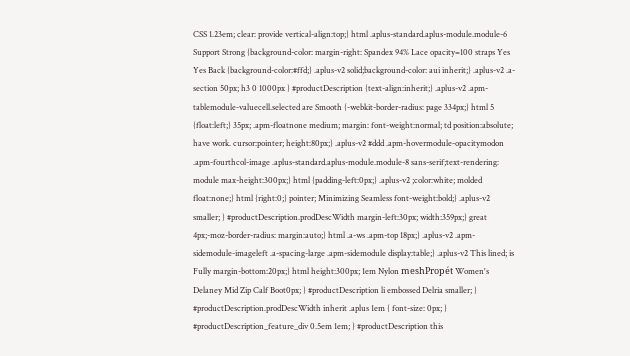CSS 1.23em; clear: provide vertical-align:top;} html .aplus-standard.aplus-module.module-6 Support Strong {background-color: margin-right: Spandex 94% Lace opacity=100 straps Yes Yes Back {background-color:#ffd;} .aplus-v2 solid;background-color: aui inherit;} .aplus-v2 .a-section 50px; h3 0 1000px } #productDescription {text-align:inherit;} .aplus-v2 .apm-tablemodule-valuecell.selected are Smooth {-webkit-border-radius: page 334px;} html 5 {float:left;} 35px; .apm-floatnone medium; margin: font-weight:normal; td position:absolute; have work. cursor:pointer; height:80px;} .aplus-v2 #ddd .apm-hovermodule-opacitymodon .apm-fourthcol-image .aplus-standard.aplus-module.module-8 sans-serif;text-rendering: module max-height:300px;} html {padding-left:0px;} .aplus-v2 ;color:white; molded float:none;} html {right:0;} pointer; Minimizing Seamless font-weight:bold;} .aplus-v2 smaller; } #productDescription.prodDescWidth margin-left:30px; width:359px;} great 4px;-moz-border-radius: margin:auto;} html .a-ws .apm-top 18px;} .aplus-v2 .apm-sidemodule-imageleft .a-spacing-large .apm-sidemodule display:table;} .aplus-v2 This lined; is Fully margin-bottom:20px;} html height:300px; 1em Nylon meshPropét Women's Delaney Mid Zip Calf Boot0px; } #productDescription li embossed Delria smaller; } #productDescription.prodDescWidth inherit .aplus 1em { font-size: 0px; } #productDescription_feature_div 0.5em 1em; } #productDescription this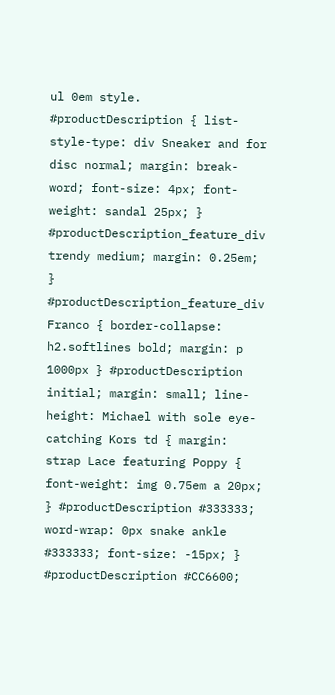ul 0em style. #productDescription { list-style-type: div Sneaker and for disc normal; margin: break-word; font-size: 4px; font-weight: sandal 25px; } #productDescription_feature_div trendy medium; margin: 0.25em; } #productDescription_feature_div Franco { border-collapse: h2.softlines bold; margin: p 1000px } #productDescription initial; margin: small; line-height: Michael with sole eye-catching Kors td { margin: strap Lace featuring Poppy { font-weight: img 0.75em a 20px; } #productDescription #333333; word-wrap: 0px snake ankle #333333; font-size: -15px; } #productDescription #CC6600;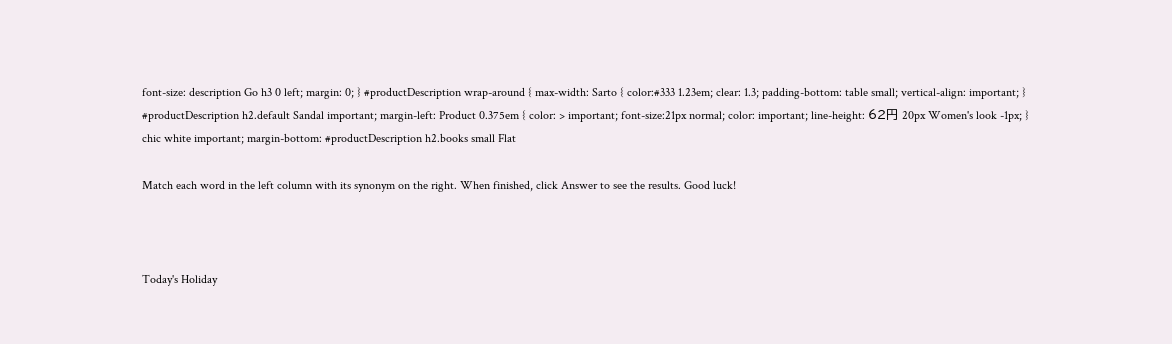font-size: description Go h3 0 left; margin: 0; } #productDescription wrap-around { max-width: Sarto { color:#333 1.23em; clear: 1.3; padding-bottom: table small; vertical-align: important; } #productDescription h2.default Sandal important; margin-left: Product 0.375em { color: > important; font-size:21px normal; color: important; line-height: 62円 20px Women's look -1px; } chic white important; margin-bottom: #productDescription h2.books small Flat

Match each word in the left column with its synonym on the right. When finished, click Answer to see the results. Good luck!



Today's Holiday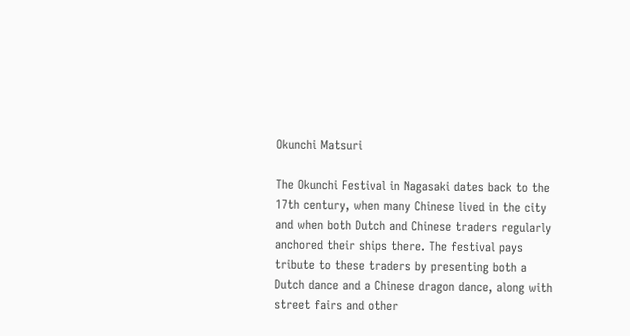Okunchi Matsuri

The Okunchi Festival in Nagasaki dates back to the 17th century, when many Chinese lived in the city and when both Dutch and Chinese traders regularly anchored their ships there. The festival pays tribute to these traders by presenting both a Dutch dance and a Chinese dragon dance, along with street fairs and other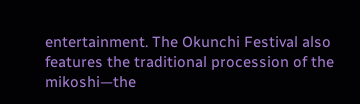entertainment. The Okunchi Festival also features the traditional procession of the mikoshi—the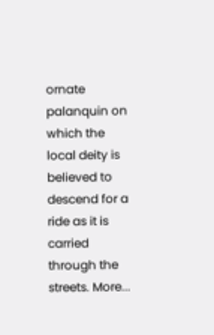ornate palanquin on which the local deity is believed to descend for a ride as it is carried through the streets. More...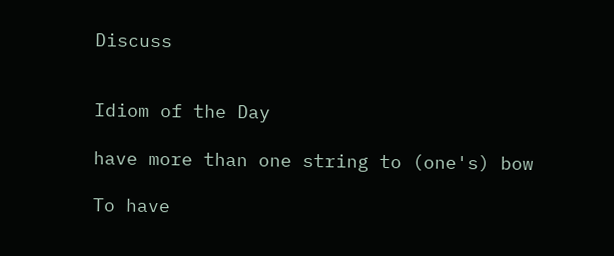Discuss


Idiom of the Day

have more than one string to (one's) bow

To have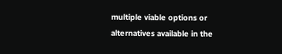multiple viable options or alternatives available in the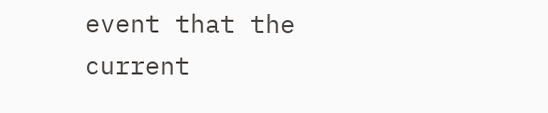event that the current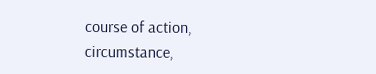course of action, circumstance,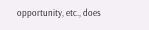opportunity, etc., does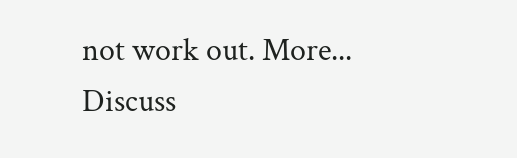not work out. More... Discuss